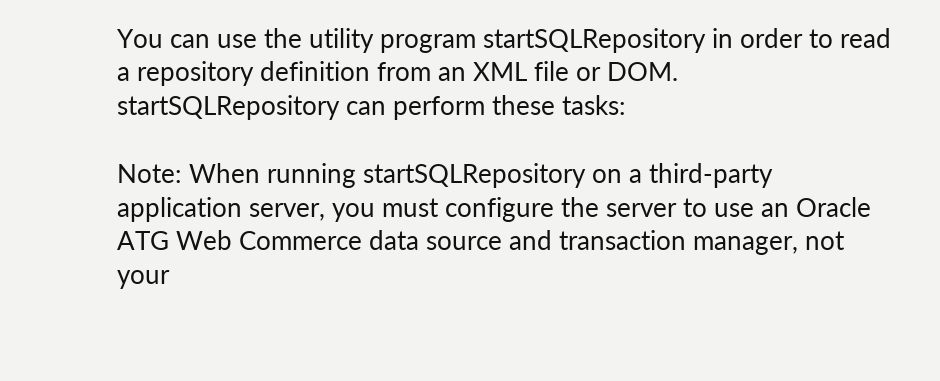You can use the utility program startSQLRepository in order to read a repository definition from an XML file or DOM. startSQLRepository can perform these tasks:

Note: When running startSQLRepository on a third-party application server, you must configure the server to use an Oracle ATG Web Commerce data source and transaction manager, not your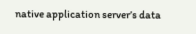native application server’s data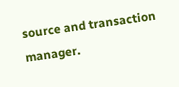source and transaction manager.